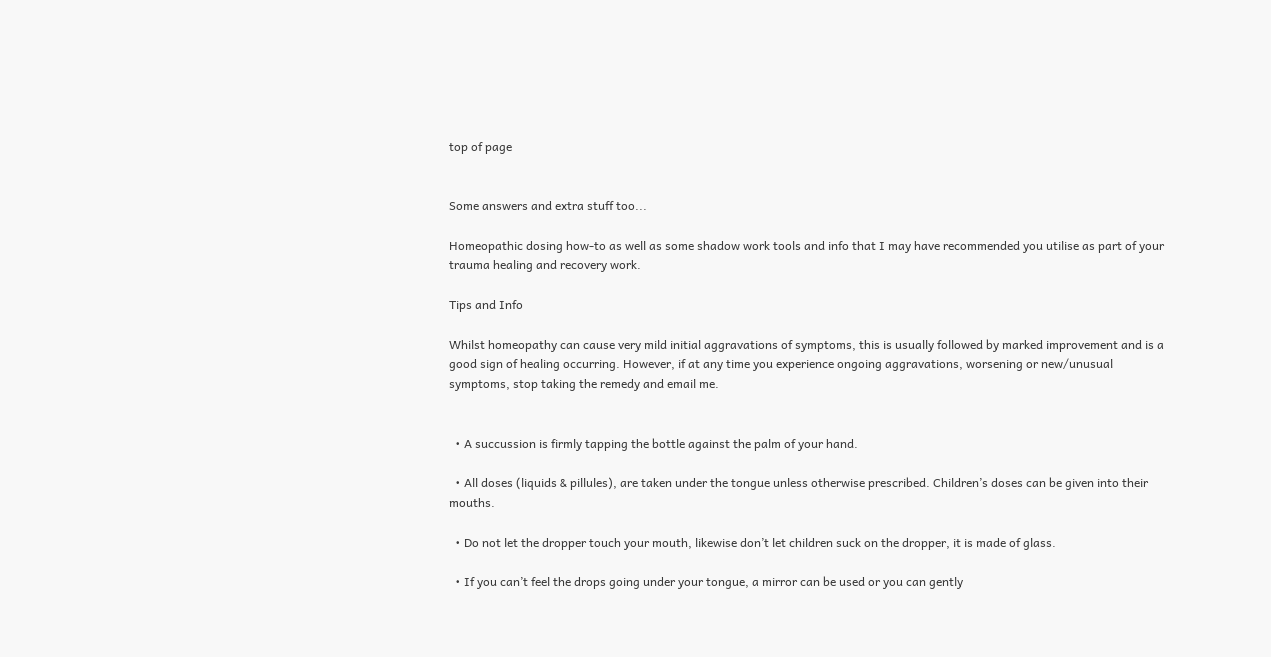top of page


Some answers and extra stuff too...

Homeopathic dosing how-to as well as some shadow work tools and info that I may have recommended you utilise as part of your trauma healing and recovery work.

Tips and Info

Whilst homeopathy can cause very mild initial aggravations of symptoms, this is usually followed by marked improvement and is a good sign of healing occurring. However, if at any time you experience ongoing aggravations, worsening or new/unusual symptoms, stop taking the remedy and email me.


  • A succussion is firmly tapping the bottle against the palm of your hand.

  • All doses (liquids & pillules), are taken under the tongue unless otherwise prescribed. Children’s doses can be given into their mouths.

  • Do not let the dropper touch your mouth, likewise don’t let children suck on the dropper, it is made of glass.

  • If you can’t feel the drops going under your tongue, a mirror can be used or you can gently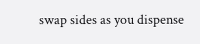swap sides as you dispense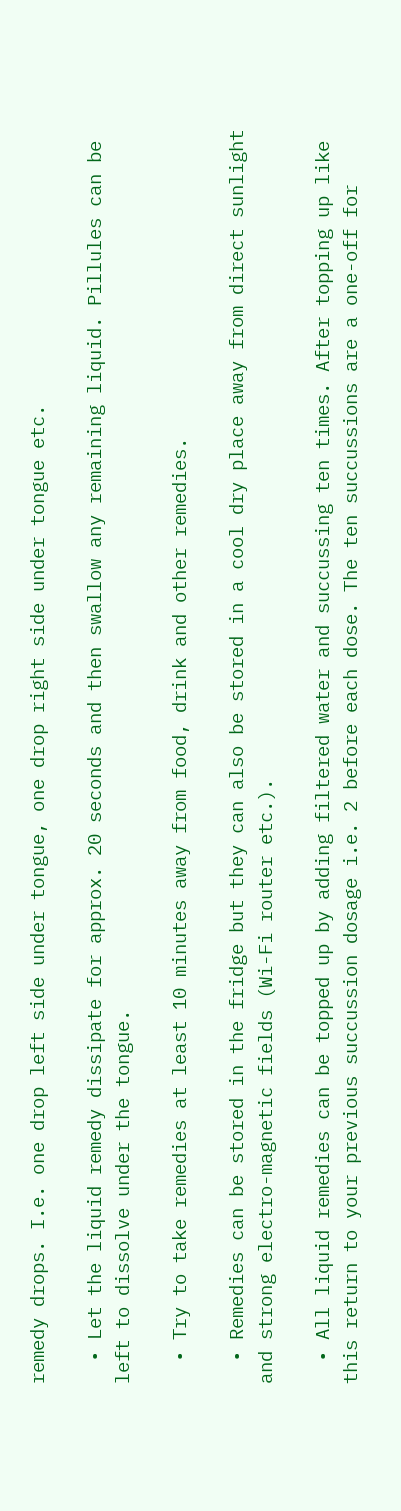remedy drops. I.e. one drop left side under tongue, one drop right side under tongue etc.

  • Let the liquid remedy dissipate for approx. 20 seconds and then swallow any remaining liquid. Pillules can be left to dissolve under the tongue.

  • Try to take remedies at least 10 minutes away from food, drink and other remedies.

  • Remedies can be stored in the fridge but they can also be stored in a cool dry place away from direct sunlight and strong electro-magnetic fields (Wi-Fi router etc.).

  • All liquid remedies can be topped up by adding filtered water and succussing ten times. After topping up like this return to your previous succussion dosage i.e. 2 before each dose. The ten succussions are a one-off for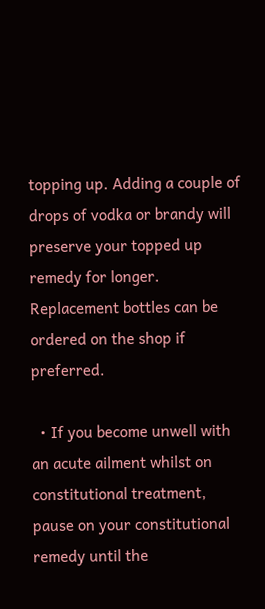topping up. Adding a couple of drops of vodka or brandy will preserve your topped up remedy for longer. Replacement bottles can be ordered on the shop if preferred.

  • If you become unwell with an acute ailment whilst on constitutional treatment, pause on your constitutional remedy until the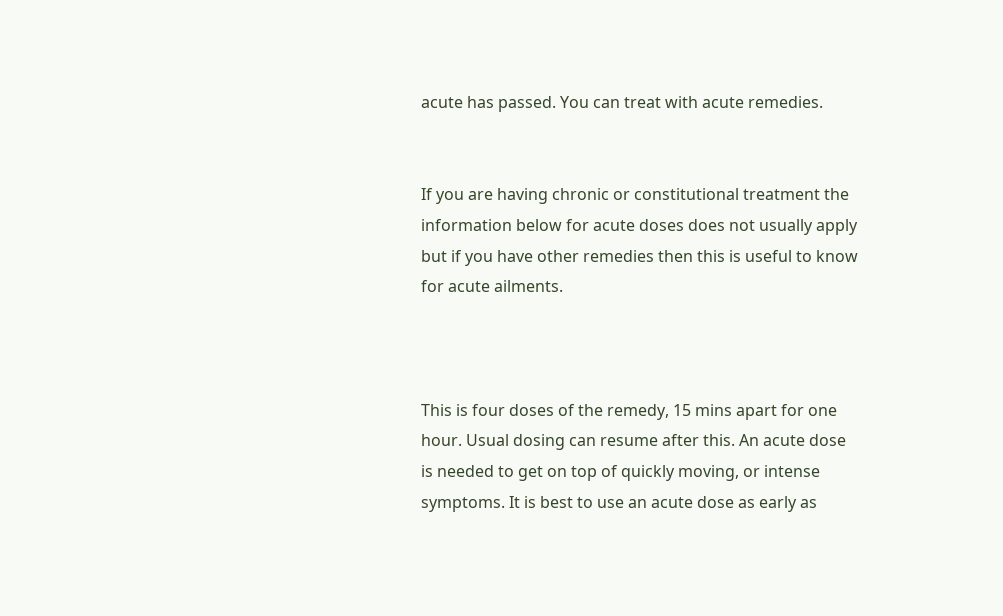acute has passed. You can treat with acute remedies.


If you are having chronic or constitutional treatment the information below for acute doses does not usually apply but if you have other remedies then this is useful to know for acute ailments.



This is four doses of the remedy, 15 mins apart for one hour. Usual dosing can resume after this. An acute dose is needed to get on top of quickly moving, or intense symptoms. It is best to use an acute dose as early as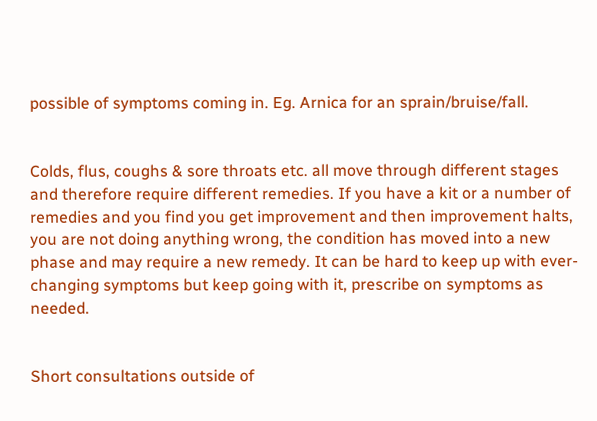possible of symptoms coming in. Eg. Arnica for an sprain/bruise/fall.


Colds, flus, coughs & sore throats etc. all move through different stages and therefore require different remedies. If you have a kit or a number of remedies and you find you get improvement and then improvement halts, you are not doing anything wrong, the condition has moved into a new phase and may require a new remedy. It can be hard to keep up with ever-changing symptoms but keep going with it, prescribe on symptoms as needed.


Short consultations outside of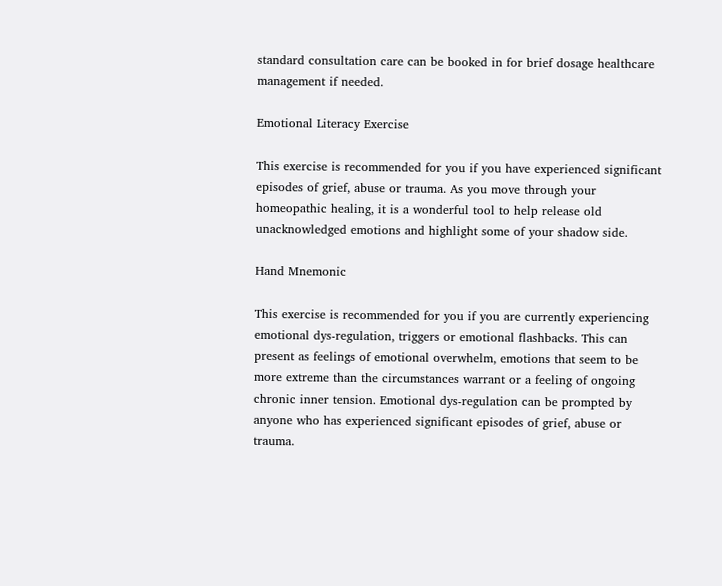standard consultation care can be booked in for brief dosage healthcare management if needed.

Emotional Literacy Exercise

This exercise is recommended for you if you have experienced significant episodes of grief, abuse or trauma. As you move through your homeopathic healing, it is a wonderful tool to help release old unacknowledged emotions and highlight some of your shadow side.

Hand Mnemonic

This exercise is recommended for you if you are currently experiencing emotional dys-regulation, triggers or emotional flashbacks. This can present as feelings of emotional overwhelm, emotions that seem to be more extreme than the circumstances warrant or a feeling of ongoing chronic inner tension. Emotional dys-regulation can be prompted by anyone who has experienced significant episodes of grief, abuse or trauma.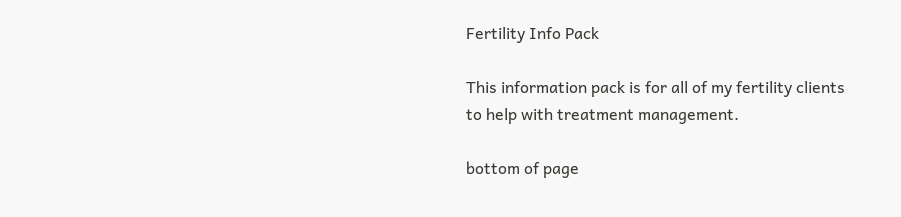Fertility Info Pack

This information pack is for all of my fertility clients to help with treatment management.

bottom of page